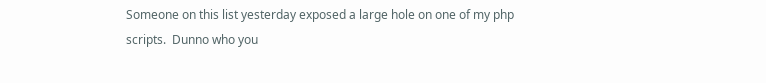Someone on this list yesterday exposed a large hole on one of my php
scripts.  Dunno who you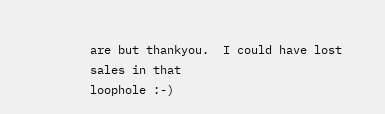are but thankyou.  I could have lost sales in that
loophole :-)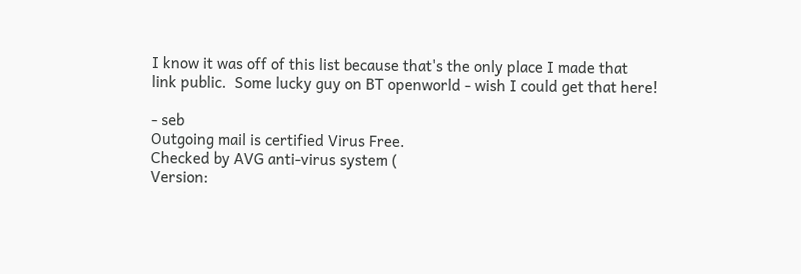I know it was off of this list because that's the only place I made that
link public.  Some lucky guy on BT openworld - wish I could get that here!

- seb
Outgoing mail is certified Virus Free.
Checked by AVG anti-virus system (
Version: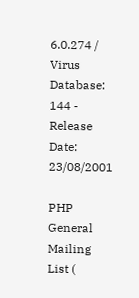6.0.274 / Virus Database: 144 - Release Date: 23/08/2001

PHP General Mailing List (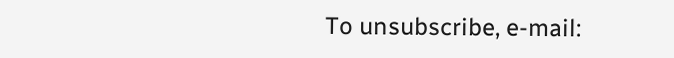To unsubscribe, e-mail: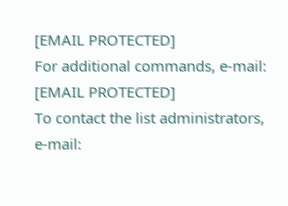[EMAIL PROTECTED]
For additional commands, e-mail: [EMAIL PROTECTED]
To contact the list administrators, e-mail: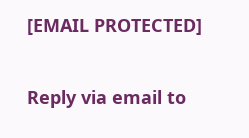[EMAIL PROTECTED]

Reply via email to